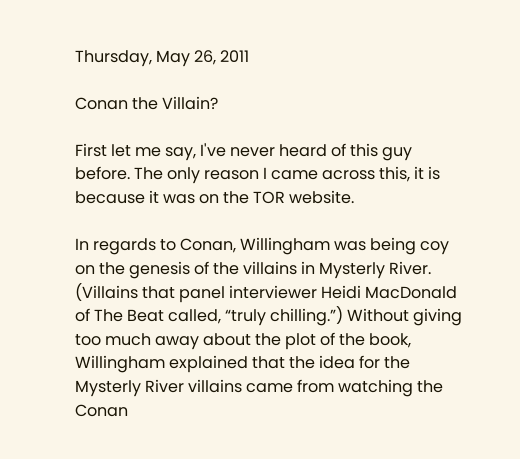Thursday, May 26, 2011

Conan the Villain?

First let me say, I've never heard of this guy before. The only reason I came across this, it is because it was on the TOR website.

In regards to Conan, Willingham was being coy on the genesis of the villains in Mysterly River. (Villains that panel interviewer Heidi MacDonald of The Beat called, “truly chilling.”) Without giving too much away about the plot of the book, Willingham explained that the idea for the Mysterly River villains came from watching the Conan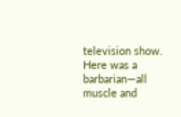television show. Here was a barbarian—all muscle and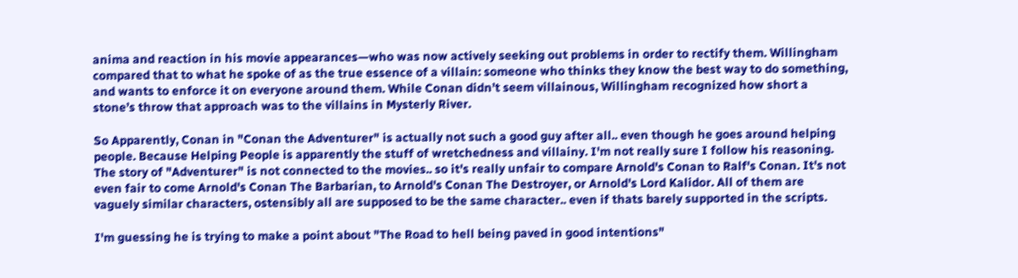anima and reaction in his movie appearances—who was now actively seeking out problems in order to rectify them. Willingham compared that to what he spoke of as the true essence of a villain: someone who thinks they know the best way to do something, and wants to enforce it on everyone around them. While Conan didn’t seem villainous, Willingham recognized how short a stone’s throw that approach was to the villains in Mysterly River.

So Apparently, Conan in "Conan the Adventurer" is actually not such a good guy after all.. even though he goes around helping people. Because Helping People is apparently the stuff of wretchedness and villainy. I'm not really sure I follow his reasoning. The story of "Adventurer" is not connected to the movies.. so it's really unfair to compare Arnold's Conan to Ralf's Conan. It's not even fair to come Arnold's Conan The Barbarian, to Arnold's Conan The Destroyer, or Arnold's Lord Kalidor. All of them are vaguely similar characters, ostensibly all are supposed to be the same character.. even if thats barely supported in the scripts.

I'm guessing he is trying to make a point about "The Road to hell being paved in good intentions"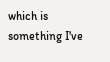which is something I've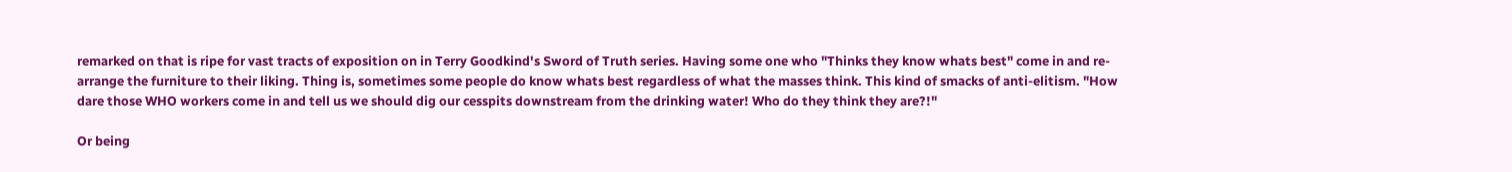remarked on that is ripe for vast tracts of exposition on in Terry Goodkind's Sword of Truth series. Having some one who "Thinks they know whats best" come in and re-arrange the furniture to their liking. Thing is, sometimes some people do know whats best regardless of what the masses think. This kind of smacks of anti-elitism. "How dare those WHO workers come in and tell us we should dig our cesspits downstream from the drinking water! Who do they think they are?!"

Or being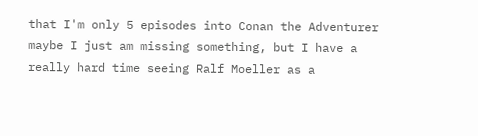that I'm only 5 episodes into Conan the Adventurer maybe I just am missing something, but I have a really hard time seeing Ralf Moeller as a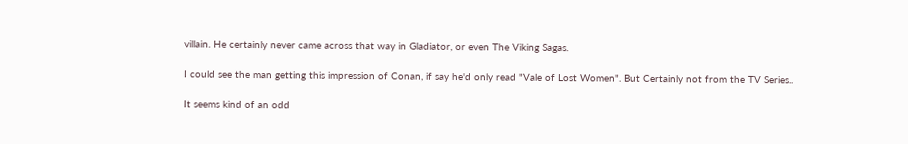villain. He certainly never came across that way in Gladiator, or even The Viking Sagas.

I could see the man getting this impression of Conan, if say he'd only read "Vale of Lost Women". But Certainly not from the TV Series..

It seems kind of an odd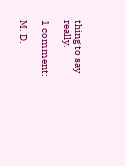thing to say really.

1 comment:

M. D.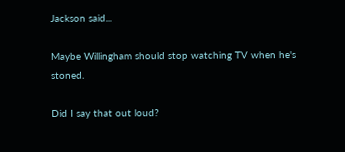Jackson said...

Maybe Willingham should stop watching TV when he's stoned.

Did I say that out loud?